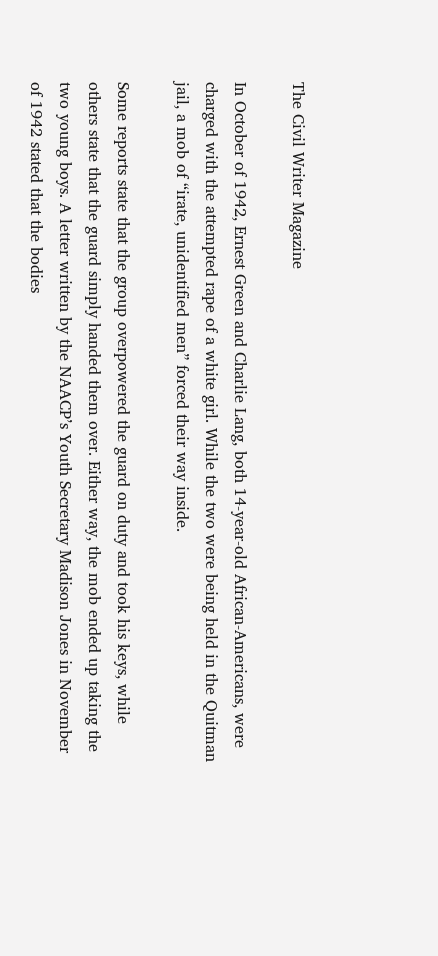The Civil Writer Magazine

In October of 1942, Ernest Green and Charlie Lang, both 14-year-old African-Americans, were charged with the attempted rape of a white girl. While the two were being held in the Quitman jail, a mob of “irate, unidentified men” forced their way inside.

Some reports state that the group overpowered the guard on duty and took his keys, while others state that the guard simply handed them over. Either way, the mob ended up taking the two young boys. A letter written by the NAACP’s Youth Secretary Madison Jones in November of 1942 stated that the bodies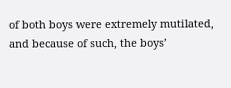of both boys were extremely mutilated, and because of such, the boys’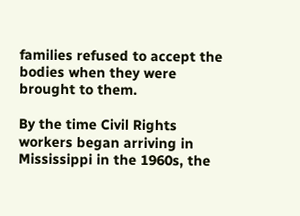families refused to accept the bodies when they were brought to them.

By the time Civil Rights workers began arriving in Mississippi in the 1960s, the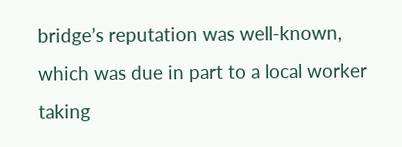bridge’s reputation was well-known, which was due in part to a local worker taking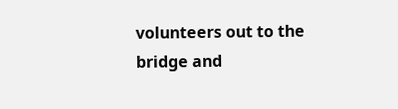volunteers out to the bridge and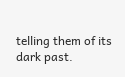telling them of its dark past.